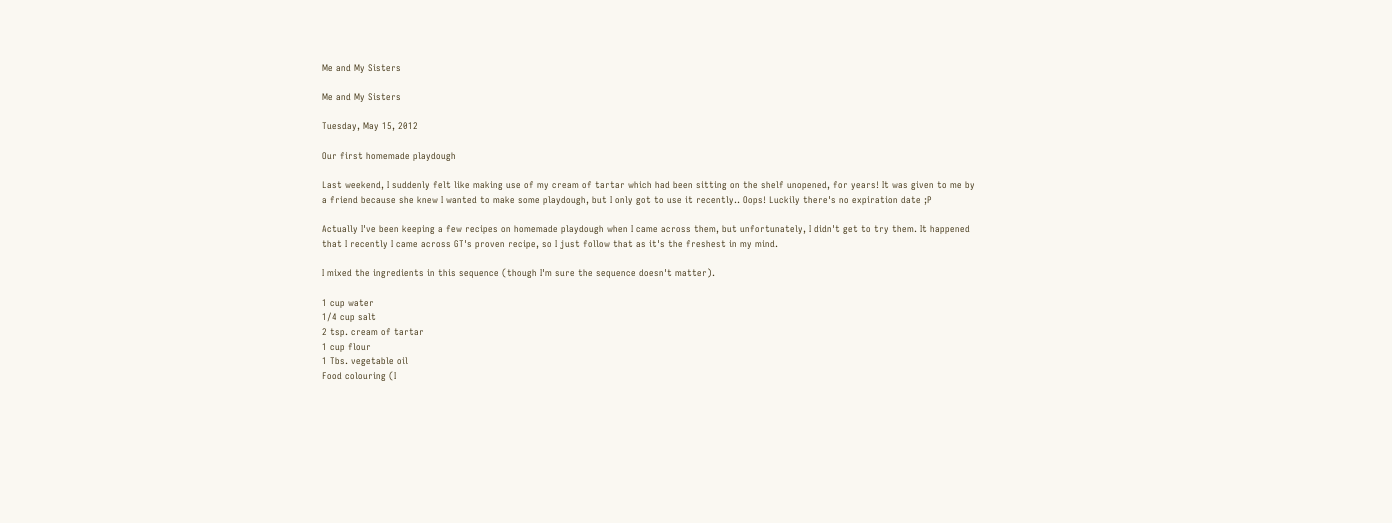Me and My Sisters

Me and My Sisters

Tuesday, May 15, 2012

Our first homemade playdough

Last weekend, I suddenly felt like making use of my cream of tartar which had been sitting on the shelf unopened, for years! It was given to me by a friend because she knew I wanted to make some playdough, but I only got to use it recently.. Oops! Luckily there's no expiration date ;P

Actually I've been keeping a few recipes on homemade playdough when I came across them, but unfortunately, I didn't get to try them. It happened that I recently I came across GT's proven recipe, so I just follow that as it's the freshest in my mind.

I mixed the ingredients in this sequence (though I'm sure the sequence doesn't matter).

1 cup water
1/4 cup salt
2 tsp. cream of tartar
1 cup flour
1 Tbs. vegetable oil
Food colouring (I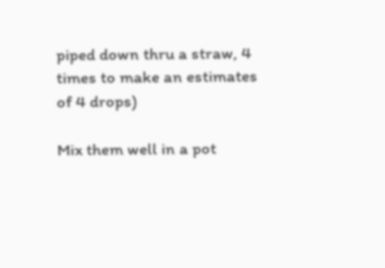piped down thru a straw, 4 times to make an estimates of 4 drops)

Mix them well in a pot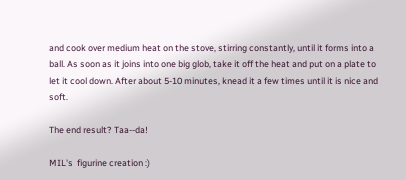and cook over medium heat on the stove, stirring constantly, until it forms into a ball. As soon as it joins into one big glob, take it off the heat and put on a plate to let it cool down. After about 5-10 minutes, knead it a few times until it is nice and soft.

The end result? Taa--da!

MIL's  figurine creation :)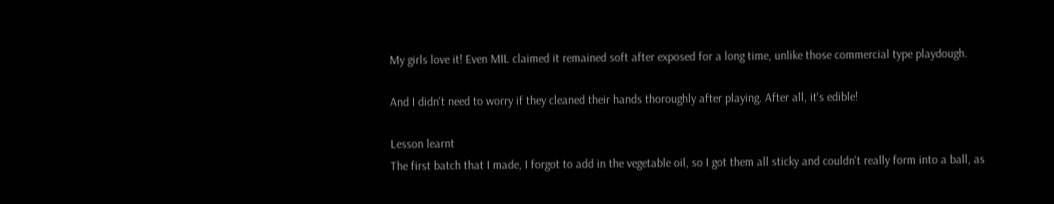My girls love it! Even MIL claimed it remained soft after exposed for a long time, unlike those commercial type playdough.

And I didn't need to worry if they cleaned their hands thoroughly after playing. After all, it's edible!

Lesson learnt
The first batch that I made, I forgot to add in the vegetable oil, so I got them all sticky and couldn't really form into a ball, as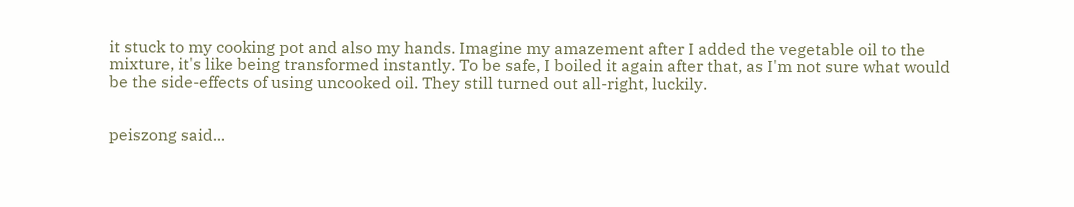it stuck to my cooking pot and also my hands. Imagine my amazement after I added the vegetable oil to the mixture, it's like being transformed instantly. To be safe, I boiled it again after that, as I'm not sure what would be the side-effects of using uncooked oil. They still turned out all-right, luckily.


peiszong said...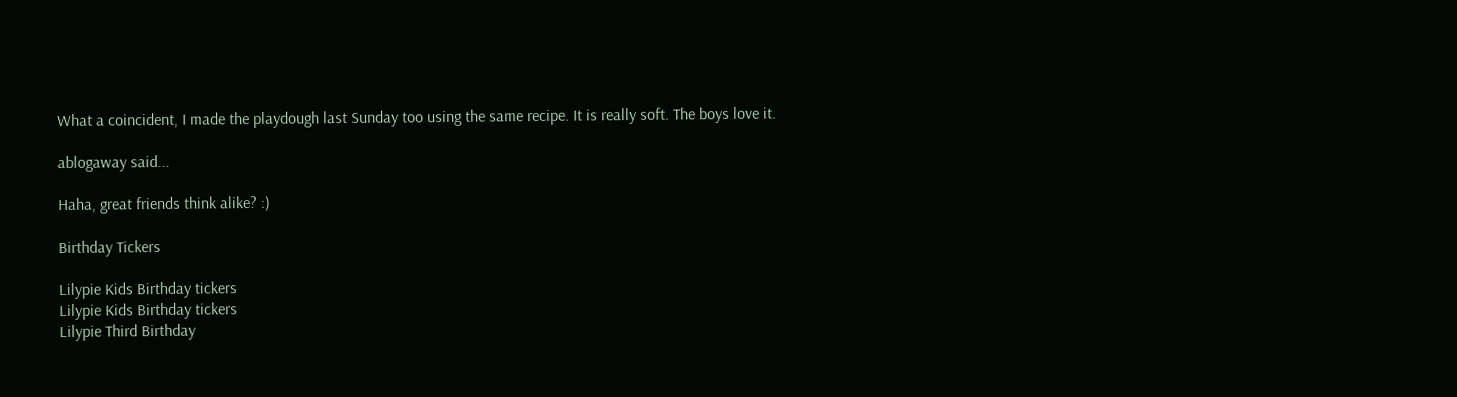What a coincident, I made the playdough last Sunday too using the same recipe. It is really soft. The boys love it.

ablogaway said...

Haha, great friends think alike? :)

Birthday Tickers

Lilypie Kids Birthday tickers
Lilypie Kids Birthday tickers
Lilypie Third Birthday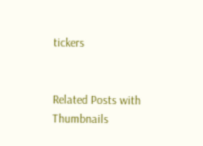tickers


Related Posts with Thumbnails